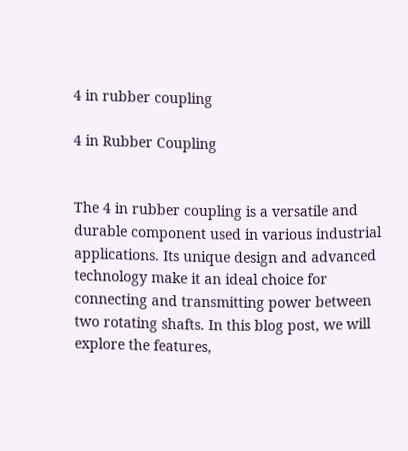4 in rubber coupling

4 in Rubber Coupling


The 4 in rubber coupling is a versatile and durable component used in various industrial applications. Its unique design and advanced technology make it an ideal choice for connecting and transmitting power between two rotating shafts. In this blog post, we will explore the features,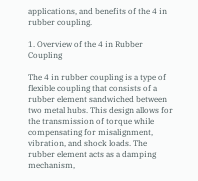applications, and benefits of the 4 in rubber coupling.

1. Overview of the 4 in Rubber Coupling

The 4 in rubber coupling is a type of flexible coupling that consists of a rubber element sandwiched between two metal hubs. This design allows for the transmission of torque while compensating for misalignment, vibration, and shock loads. The rubber element acts as a damping mechanism,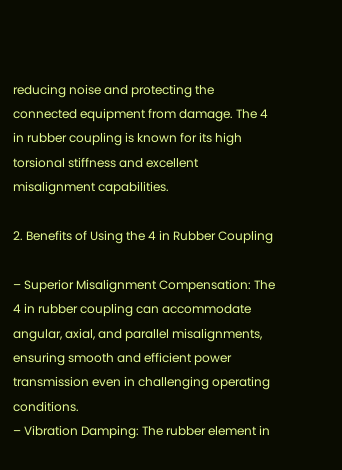reducing noise and protecting the connected equipment from damage. The 4 in rubber coupling is known for its high torsional stiffness and excellent misalignment capabilities.

2. Benefits of Using the 4 in Rubber Coupling

– Superior Misalignment Compensation: The 4 in rubber coupling can accommodate angular, axial, and parallel misalignments, ensuring smooth and efficient power transmission even in challenging operating conditions.
– Vibration Damping: The rubber element in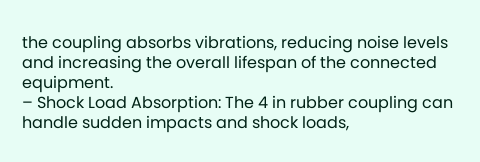the coupling absorbs vibrations, reducing noise levels and increasing the overall lifespan of the connected equipment.
– Shock Load Absorption: The 4 in rubber coupling can handle sudden impacts and shock loads,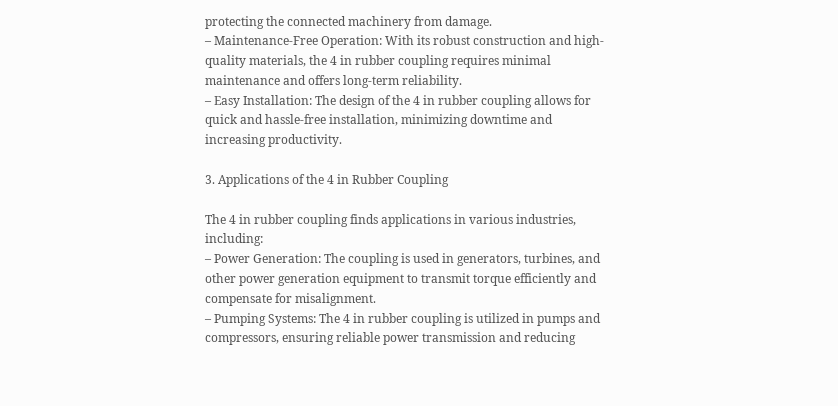protecting the connected machinery from damage.
– Maintenance-Free Operation: With its robust construction and high-quality materials, the 4 in rubber coupling requires minimal maintenance and offers long-term reliability.
– Easy Installation: The design of the 4 in rubber coupling allows for quick and hassle-free installation, minimizing downtime and increasing productivity.

3. Applications of the 4 in Rubber Coupling

The 4 in rubber coupling finds applications in various industries, including:
– Power Generation: The coupling is used in generators, turbines, and other power generation equipment to transmit torque efficiently and compensate for misalignment.
– Pumping Systems: The 4 in rubber coupling is utilized in pumps and compressors, ensuring reliable power transmission and reducing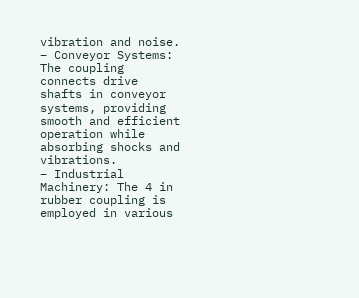vibration and noise.
– Conveyor Systems: The coupling connects drive shafts in conveyor systems, providing smooth and efficient operation while absorbing shocks and vibrations.
– Industrial Machinery: The 4 in rubber coupling is employed in various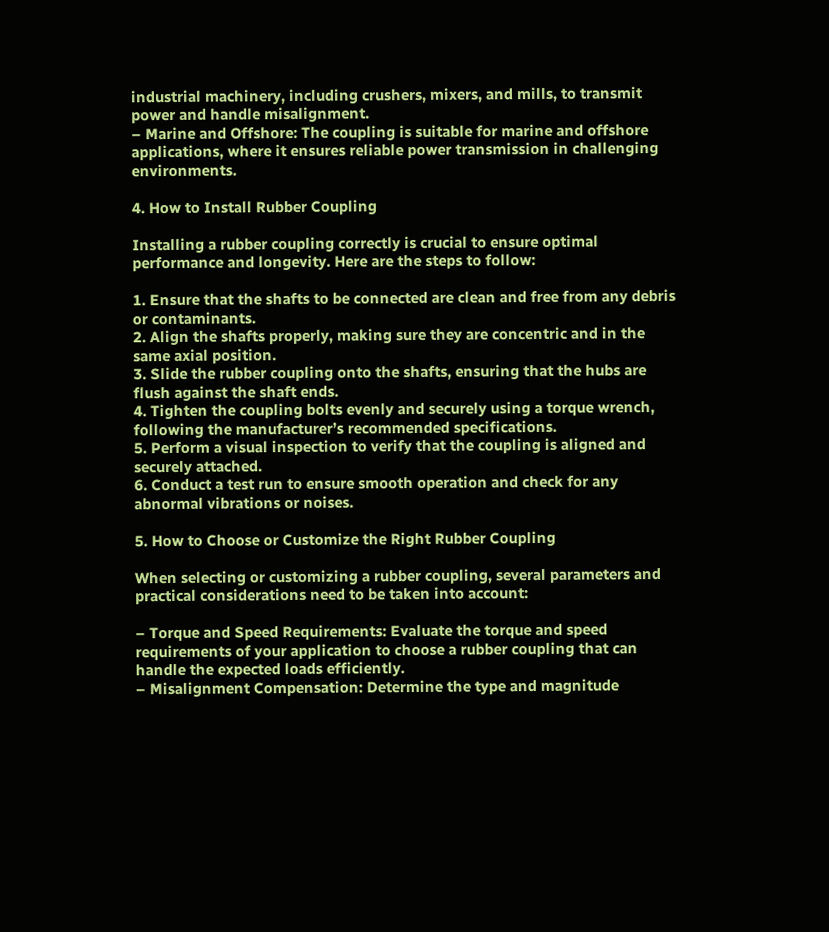industrial machinery, including crushers, mixers, and mills, to transmit power and handle misalignment.
– Marine and Offshore: The coupling is suitable for marine and offshore applications, where it ensures reliable power transmission in challenging environments.

4. How to Install Rubber Coupling

Installing a rubber coupling correctly is crucial to ensure optimal performance and longevity. Here are the steps to follow:

1. Ensure that the shafts to be connected are clean and free from any debris or contaminants.
2. Align the shafts properly, making sure they are concentric and in the same axial position.
3. Slide the rubber coupling onto the shafts, ensuring that the hubs are flush against the shaft ends.
4. Tighten the coupling bolts evenly and securely using a torque wrench, following the manufacturer’s recommended specifications.
5. Perform a visual inspection to verify that the coupling is aligned and securely attached.
6. Conduct a test run to ensure smooth operation and check for any abnormal vibrations or noises.

5. How to Choose or Customize the Right Rubber Coupling

When selecting or customizing a rubber coupling, several parameters and practical considerations need to be taken into account:

– Torque and Speed Requirements: Evaluate the torque and speed requirements of your application to choose a rubber coupling that can handle the expected loads efficiently.
– Misalignment Compensation: Determine the type and magnitude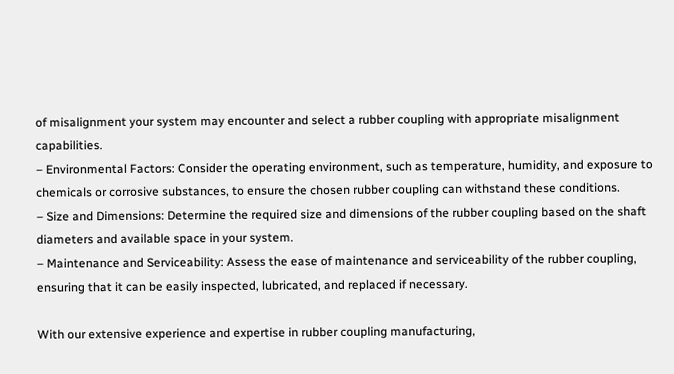of misalignment your system may encounter and select a rubber coupling with appropriate misalignment capabilities.
– Environmental Factors: Consider the operating environment, such as temperature, humidity, and exposure to chemicals or corrosive substances, to ensure the chosen rubber coupling can withstand these conditions.
– Size and Dimensions: Determine the required size and dimensions of the rubber coupling based on the shaft diameters and available space in your system.
– Maintenance and Serviceability: Assess the ease of maintenance and serviceability of the rubber coupling, ensuring that it can be easily inspected, lubricated, and replaced if necessary.

With our extensive experience and expertise in rubber coupling manufacturing,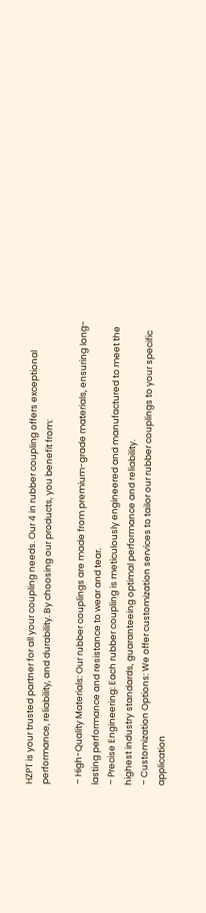HZPT is your trusted partner for all your coupling needs. Our 4 in rubber coupling offers exceptional performance, reliability, and durability. By choosing our products, you benefit from:

– High-Quality Materials: Our rubber couplings are made from premium-grade materials, ensuring long-lasting performance and resistance to wear and tear.
– Precise Engineering: Each rubber coupling is meticulously engineered and manufactured to meet the highest industry standards, guaranteeing optimal performance and reliability.
– Customization Options: We offer customization services to tailor our rubber couplings to your specific application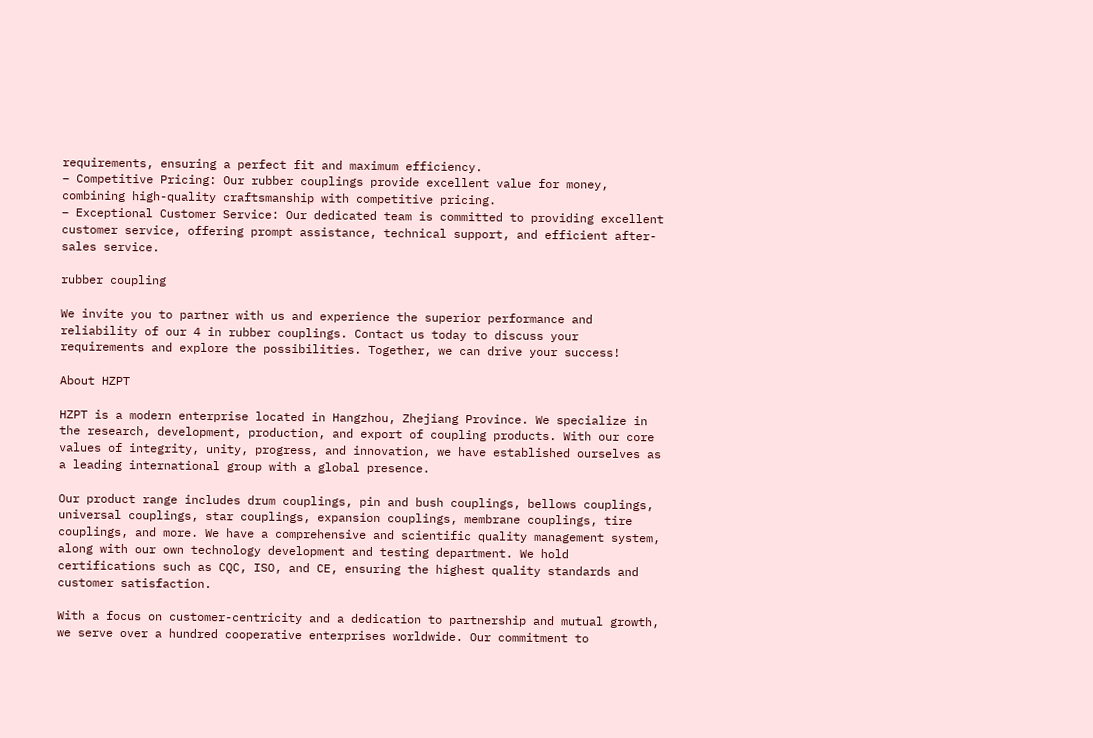requirements, ensuring a perfect fit and maximum efficiency.
– Competitive Pricing: Our rubber couplings provide excellent value for money, combining high-quality craftsmanship with competitive pricing.
– Exceptional Customer Service: Our dedicated team is committed to providing excellent customer service, offering prompt assistance, technical support, and efficient after-sales service.

rubber coupling

We invite you to partner with us and experience the superior performance and reliability of our 4 in rubber couplings. Contact us today to discuss your requirements and explore the possibilities. Together, we can drive your success!

About HZPT

HZPT is a modern enterprise located in Hangzhou, Zhejiang Province. We specialize in the research, development, production, and export of coupling products. With our core values of integrity, unity, progress, and innovation, we have established ourselves as a leading international group with a global presence.

Our product range includes drum couplings, pin and bush couplings, bellows couplings, universal couplings, star couplings, expansion couplings, membrane couplings, tire couplings, and more. We have a comprehensive and scientific quality management system, along with our own technology development and testing department. We hold certifications such as CQC, ISO, and CE, ensuring the highest quality standards and customer satisfaction.

With a focus on customer-centricity and a dedication to partnership and mutual growth, we serve over a hundred cooperative enterprises worldwide. Our commitment to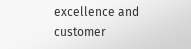excellence and customer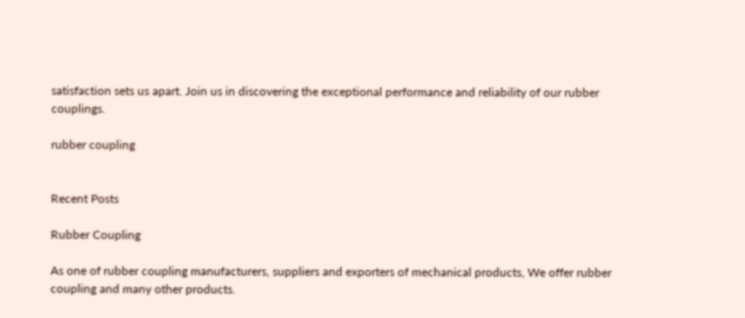satisfaction sets us apart. Join us in discovering the exceptional performance and reliability of our rubber couplings.

rubber coupling


Recent Posts

Rubber Coupling

As one of rubber coupling manufacturers, suppliers and exporters of mechanical products, We offer rubber coupling and many other products.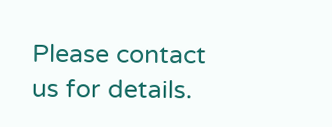Please contact us for details.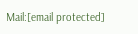Mail:[email protected]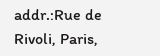addr.:Rue de Rivoli, Paris,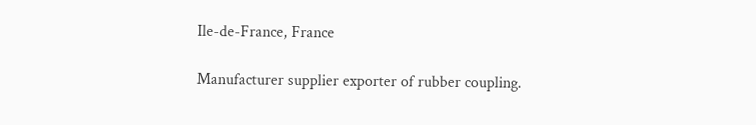Ile-de-France, France

Manufacturer supplier exporter of rubber coupling.